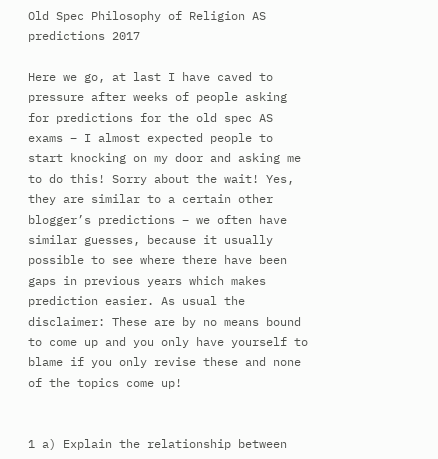Old Spec Philosophy of Religion AS predictions 2017

Here we go, at last I have caved to pressure after weeks of people asking for predictions for the old spec AS exams – I almost expected people to start knocking on my door and asking me to do this! Sorry about the wait! Yes, they are similar to a certain other blogger’s predictions – we often have similar guesses, because it usually possible to see where there have been gaps in previous years which makes prediction easier. As usual the disclaimer: These are by no means bound to come up and you only have yourself to blame if you only revise these and none of the topics come up!


1 a) Explain the relationship between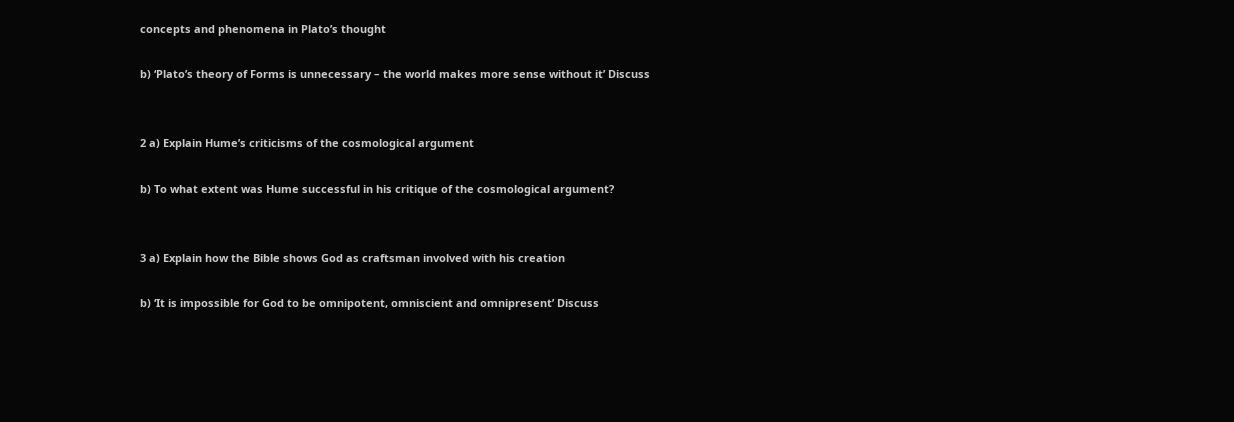concepts and phenomena in Plato’s thought

b) ‘Plato’s theory of Forms is unnecessary – the world makes more sense without it’ Discuss


2 a) Explain Hume’s criticisms of the cosmological argument

b) To what extent was Hume successful in his critique of the cosmological argument?


3 a) Explain how the Bible shows God as craftsman involved with his creation

b) ‘It is impossible for God to be omnipotent, omniscient and omnipresent’ Discuss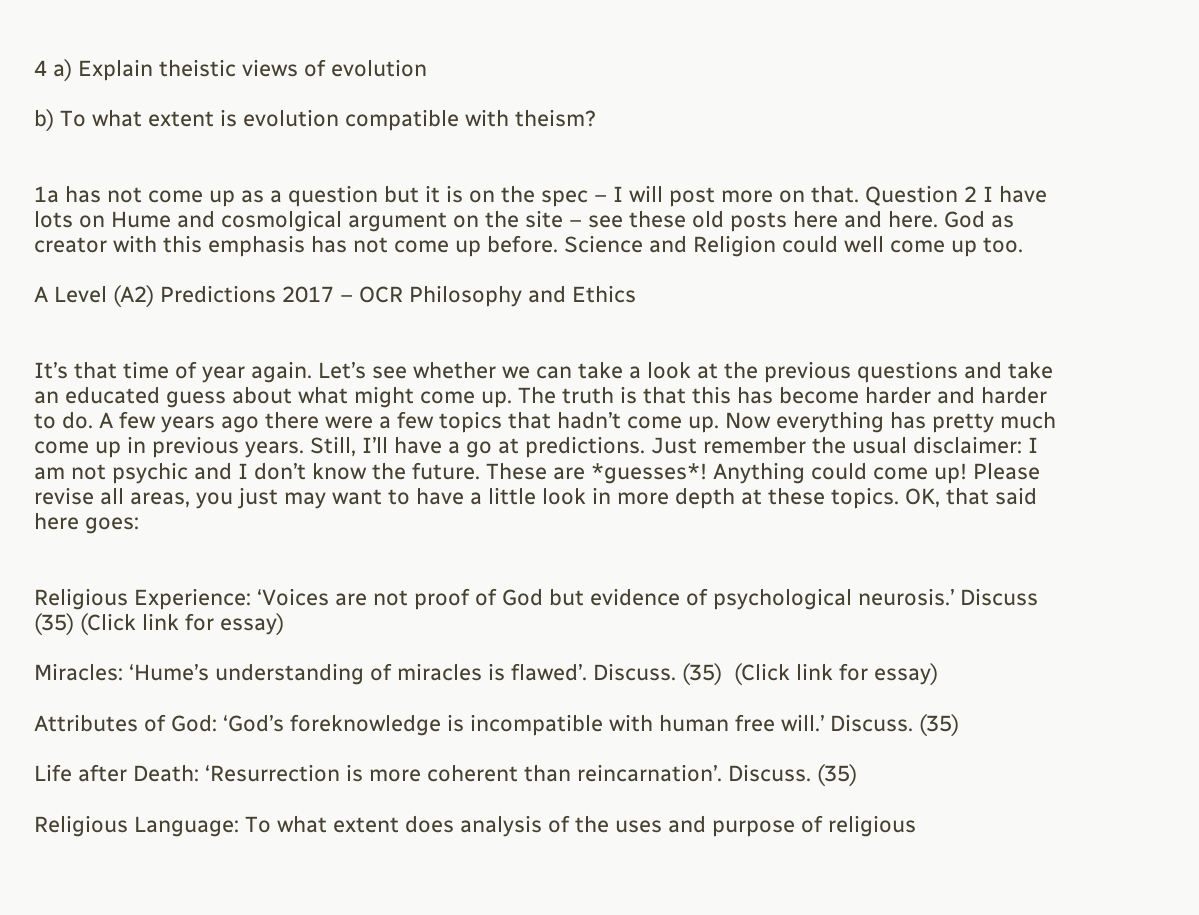4 a) Explain theistic views of evolution

b) To what extent is evolution compatible with theism?


1a has not come up as a question but it is on the spec – I will post more on that. Question 2 I have lots on Hume and cosmolgical argument on the site – see these old posts here and here. God as creator with this emphasis has not come up before. Science and Religion could well come up too.

A Level (A2) Predictions 2017 – OCR Philosophy and Ethics


It’s that time of year again. Let’s see whether we can take a look at the previous questions and take an educated guess about what might come up. The truth is that this has become harder and harder to do. A few years ago there were a few topics that hadn’t come up. Now everything has pretty much come up in previous years. Still, I’ll have a go at predictions. Just remember the usual disclaimer: I am not psychic and I don’t know the future. These are *guesses*! Anything could come up! Please revise all areas, you just may want to have a little look in more depth at these topics. OK, that said here goes:


Religious Experience: ‘Voices are not proof of God but evidence of psychological neurosis.’ Discuss (35) (Click link for essay)

Miracles: ‘Hume’s understanding of miracles is flawed’. Discuss. (35)  (Click link for essay)

Attributes of God: ‘God’s foreknowledge is incompatible with human free will.’ Discuss. (35)

Life after Death: ‘Resurrection is more coherent than reincarnation’. Discuss. (35)

Religious Language: To what extent does analysis of the uses and purpose of religious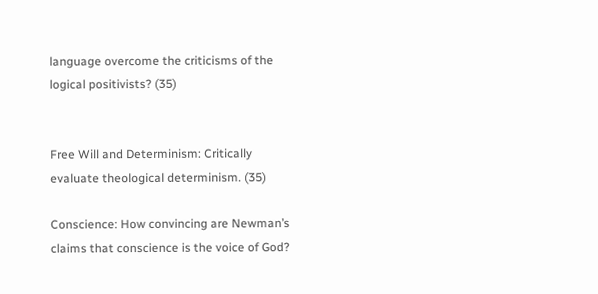language overcome the criticisms of the logical positivists? (35)


Free Will and Determinism: Critically evaluate theological determinism. (35)

Conscience: How convincing are Newman’s claims that conscience is the voice of God?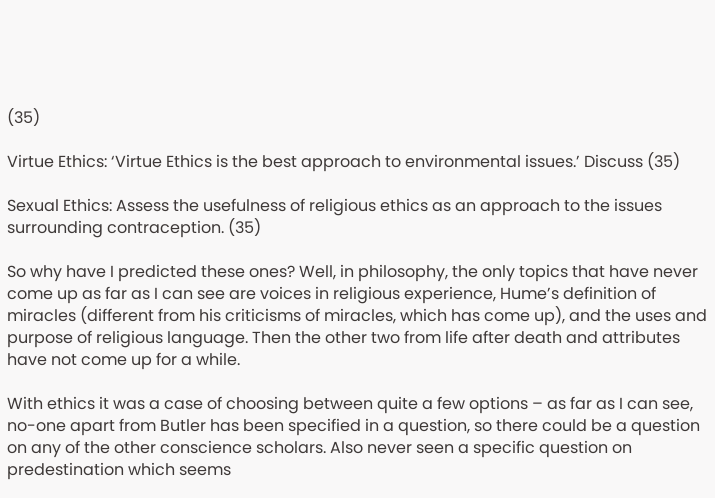(35)

Virtue Ethics: ‘Virtue Ethics is the best approach to environmental issues.’ Discuss (35)

Sexual Ethics: Assess the usefulness of religious ethics as an approach to the issues surrounding contraception. (35)

So why have I predicted these ones? Well, in philosophy, the only topics that have never come up as far as I can see are voices in religious experience, Hume’s definition of miracles (different from his criticisms of miracles, which has come up), and the uses and purpose of religious language. Then the other two from life after death and attributes have not come up for a while.

With ethics it was a case of choosing between quite a few options – as far as I can see, no-one apart from Butler has been specified in a question, so there could be a question on any of the other conscience scholars. Also never seen a specific question on predestination which seems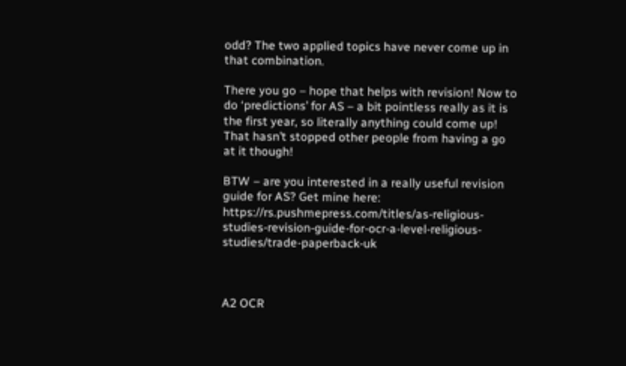odd? The two applied topics have never come up in that combination.

There you go – hope that helps with revision! Now to do ‘predictions’ for AS – a bit pointless really as it is the first year, so literally anything could come up! That hasn’t stopped other people from having a go at it though!

BTW – are you interested in a really useful revision guide for AS? Get mine here: https://rs.pushmepress.com/titles/as-religious-studies-revision-guide-for-ocr-a-level-religious-studies/trade-paperback-uk



A2 OCR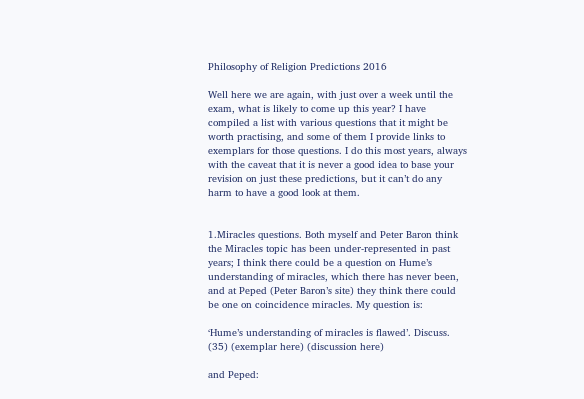Philosophy of Religion Predictions 2016

Well here we are again, with just over a week until the exam, what is likely to come up this year? I have compiled a list with various questions that it might be worth practising, and some of them I provide links to exemplars for those questions. I do this most years, always with the caveat that it is never a good idea to base your revision on just these predictions, but it can’t do any harm to have a good look at them.


1.Miracles questions. Both myself and Peter Baron think the Miracles topic has been under-represented in past years; I think there could be a question on Hume’s understanding of miracles, which there has never been, and at Peped (Peter Baron’s site) they think there could be one on coincidence miracles. My question is:

‘Hume’s understanding of miracles is flawed’. Discuss. (35) (exemplar here) (discussion here)

and Peped: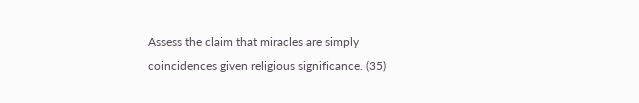Assess the claim that miracles are simply coincidences given religious significance. (35)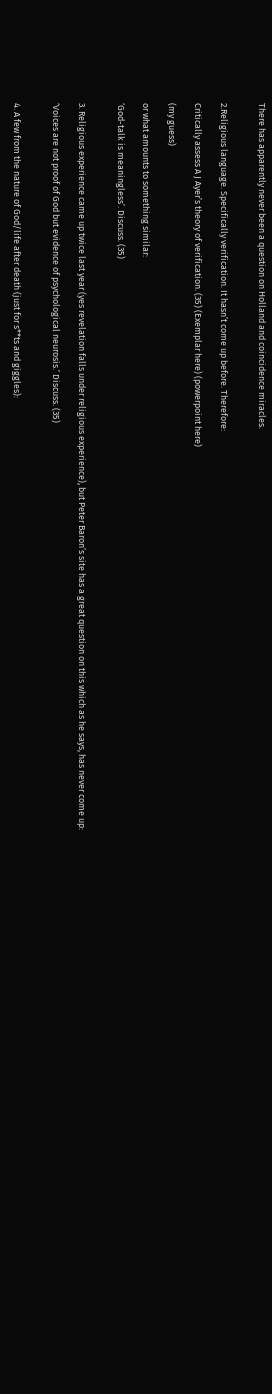There has apparently never been a question on Holland and coincidence miracles.


2.Religious language. Specifically verification. It hasn’t come up before. Therefore:

Critically assess A J Ayer’s theory of verification. (35) (Exemplar here) (powerpoint here)

(my guess)

or what amounts to something similar:

‘God-talk is meaningless’. Discuss. (35)


3. Religious experience came up twice last year (yes revelation falls under religious experience), but Peter Baron’s site has a great question on this which as he says, has never come up:

‘Voices are not proof of God but evidence of psychological neurosis.’ Discuss. (35)


4. A few from the nature of God/life after death (just for s**ts and giggles):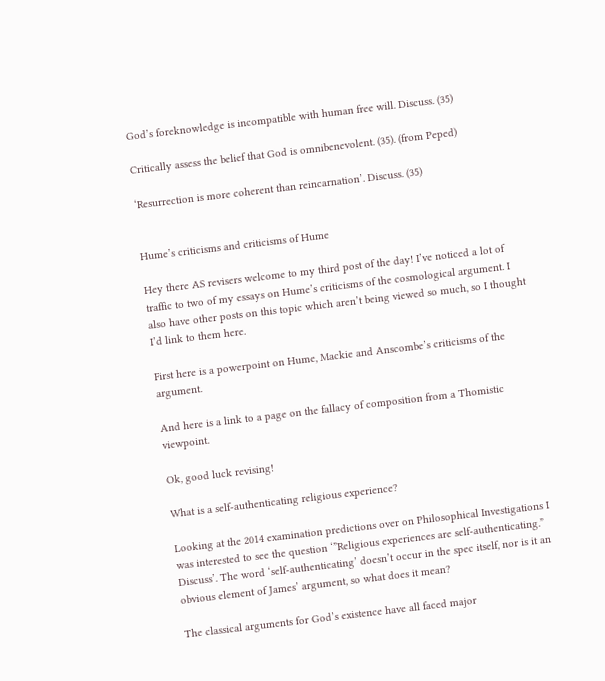God’s foreknowledge is incompatible with human free will. Discuss. (35)

Critically assess the belief that God is omnibenevolent. (35). (from Peped)

‘Resurrection is more coherent than reincarnation’. Discuss. (35)


Hume’s criticisms and criticisms of Hume

Hey there AS revisers welcome to my third post of the day! I’ve noticed a lot of traffic to two of my essays on Hume’s criticisms of the cosmological argument. I also have other posts on this topic which aren’t being viewed so much, so I thought I’d link to them here.

First here is a powerpoint on Hume, Mackie and Anscombe’s criticisms of the argument.

And here is a link to a page on the fallacy of composition from a Thomistic viewpoint.

Ok, good luck revising!

What is a self-authenticating religious experience?

Looking at the 2014 examination predictions over on Philosophical Investigations I was interested to see the question ‘”Religious experiences are self-authenticating.” Discuss’. The word ‘self-authenticating’ doesn’t occur in the spec itself, nor is it an obvious element of James’ argument, so what does it mean?

The classical arguments for God’s existence have all faced major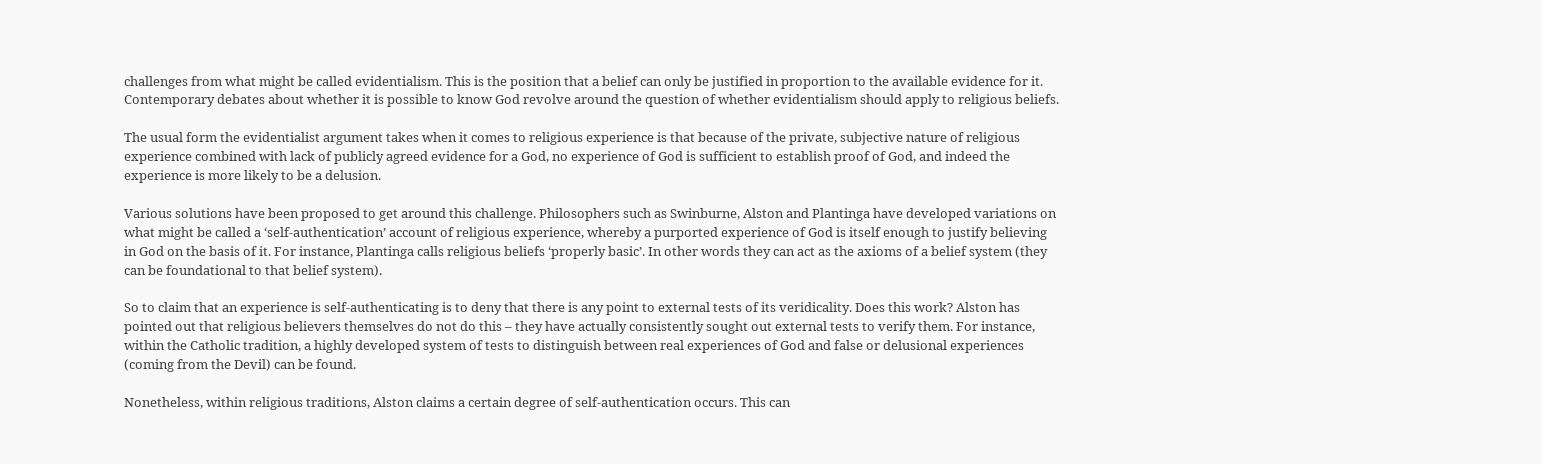challenges from what might be called evidentialism. This is the position that a belief can only be justified in proportion to the available evidence for it. Contemporary debates about whether it is possible to know God revolve around the question of whether evidentialism should apply to religious beliefs.

The usual form the evidentialist argument takes when it comes to religious experience is that because of the private, subjective nature of religious experience combined with lack of publicly agreed evidence for a God, no experience of God is sufficient to establish proof of God, and indeed the experience is more likely to be a delusion.

Various solutions have been proposed to get around this challenge. Philosophers such as Swinburne, Alston and Plantinga have developed variations on what might be called a ‘self-authentication’ account of religious experience, whereby a purported experience of God is itself enough to justify believing in God on the basis of it. For instance, Plantinga calls religious beliefs ‘properly basic’. In other words they can act as the axioms of a belief system (they can be foundational to that belief system).

So to claim that an experience is self-authenticating is to deny that there is any point to external tests of its veridicality. Does this work? Alston has pointed out that religious believers themselves do not do this – they have actually consistently sought out external tests to verify them. For instance, within the Catholic tradition, a highly developed system of tests to distinguish between real experiences of God and false or delusional experiences (coming from the Devil) can be found.

Nonetheless, within religious traditions, Alston claims a certain degree of self-authentication occurs. This can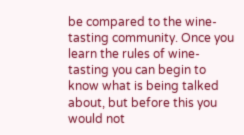be compared to the wine-tasting community. Once you learn the rules of wine-tasting you can begin to know what is being talked about, but before this you would not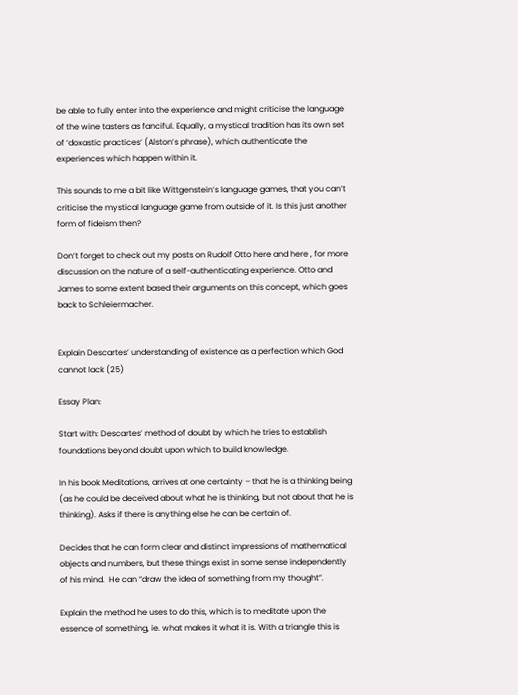be able to fully enter into the experience and might criticise the language of the wine tasters as fanciful. Equally, a mystical tradition has its own set of ‘doxastic practices’ (Alston’s phrase), which authenticate the experiences which happen within it.

This sounds to me a bit like Wittgenstein’s language games, that you can’t criticise the mystical language game from outside of it. Is this just another form of fideism then?

Don’t forget to check out my posts on Rudolf Otto here and here , for more discussion on the nature of a self-authenticating experience. Otto and James to some extent based their arguments on this concept, which goes back to Schleiermacher.


Explain Descartes’ understanding of existence as a perfection which God cannot lack (25)

Essay Plan:

Start with: Descartes’ method of doubt by which he tries to establish foundations beyond doubt upon which to build knowledge.

In his book Meditations, arrives at one certainty – that he is a thinking being (as he could be deceived about what he is thinking, but not about that he is thinking). Asks if there is anything else he can be certain of.

Decides that he can form clear and distinct impressions of mathematical objects and numbers, but these things exist in some sense independently of his mind.  He can “draw the idea of something from my thought”.

Explain the method he uses to do this, which is to meditate upon the essence of something, ie. what makes it what it is. With a triangle this is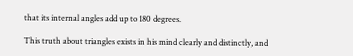that its internal angles add up to 180 degrees.

This truth about triangles exists in his mind clearly and distinctly, and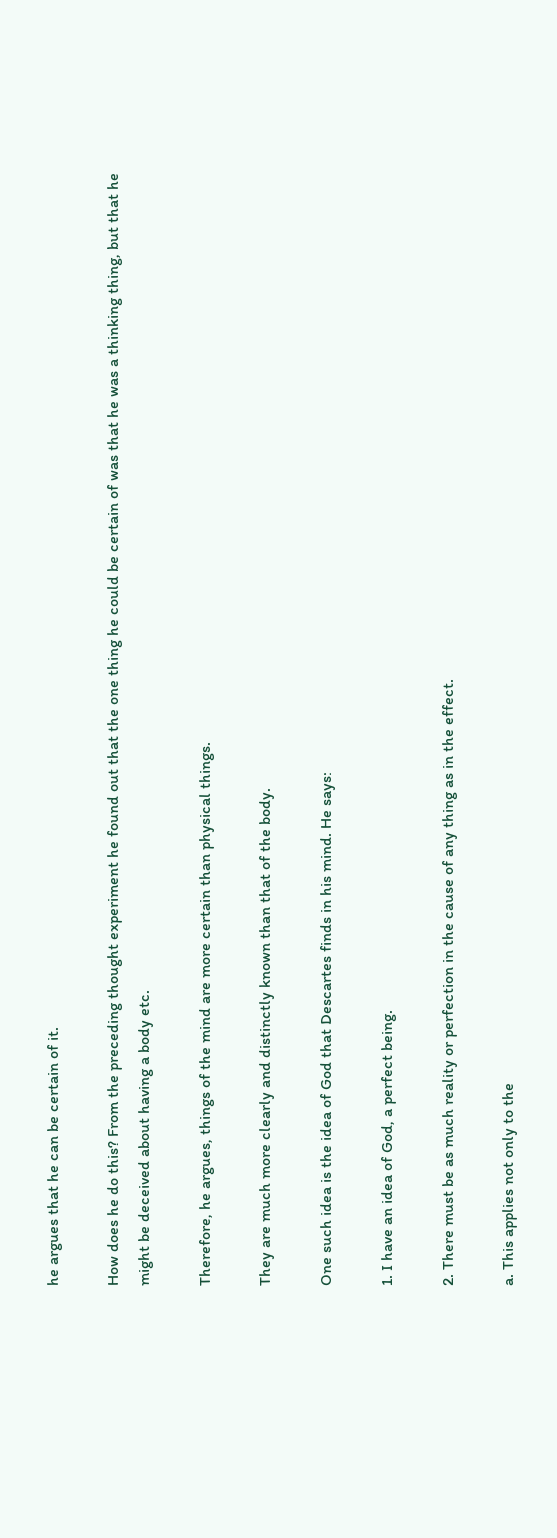he argues that he can be certain of it.

How does he do this? From the preceding thought experiment he found out that the one thing he could be certain of was that he was a thinking thing, but that he might be deceived about having a body etc.

Therefore, he argues, things of the mind are more certain than physical things.

They are much more clearly and distinctly known than that of the body.

One such idea is the idea of God that Descartes finds in his mind. He says:

1. I have an idea of God, a perfect being.

2. There must be as much reality or perfection in the cause of any thing as in the effect.

a. This applies not only to the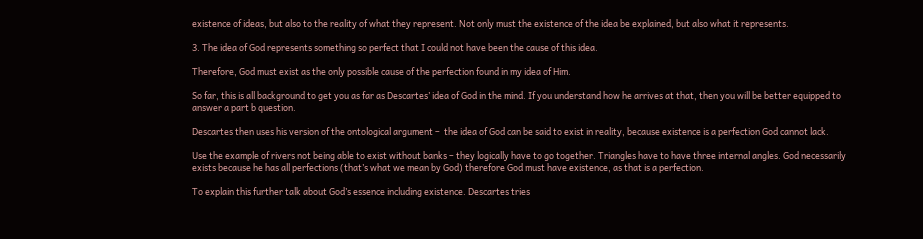existence of ideas, but also to the reality of what they represent. Not only must the existence of the idea be explained, but also what it represents.

3. The idea of God represents something so perfect that I could not have been the cause of this idea.

Therefore, God must exist as the only possible cause of the perfection found in my idea of Him.

So far, this is all background to get you as far as Descartes’ idea of God in the mind. If you understand how he arrives at that, then you will be better equipped to answer a part b question.

Descartes then uses his version of the ontological argument –  the idea of God can be said to exist in reality, because existence is a perfection God cannot lack.

Use the example of rivers not being able to exist without banks – they logically have to go together. Triangles have to have three internal angles. God necessarily exists because he has all perfections (that’s what we mean by God) therefore God must have existence, as that is a perfection.

To explain this further talk about God’s essence including existence. Descartes tries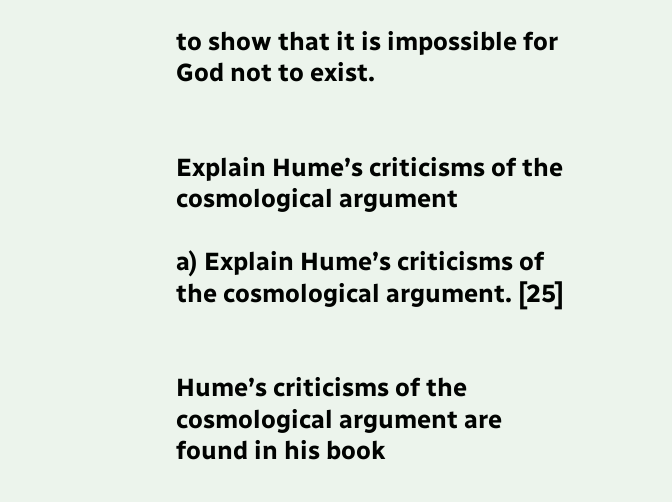to show that it is impossible for God not to exist.


Explain Hume’s criticisms of the cosmological argument

a) Explain Hume’s criticisms of the cosmological argument. [25]


Hume’s criticisms of the cosmological argument are found in his book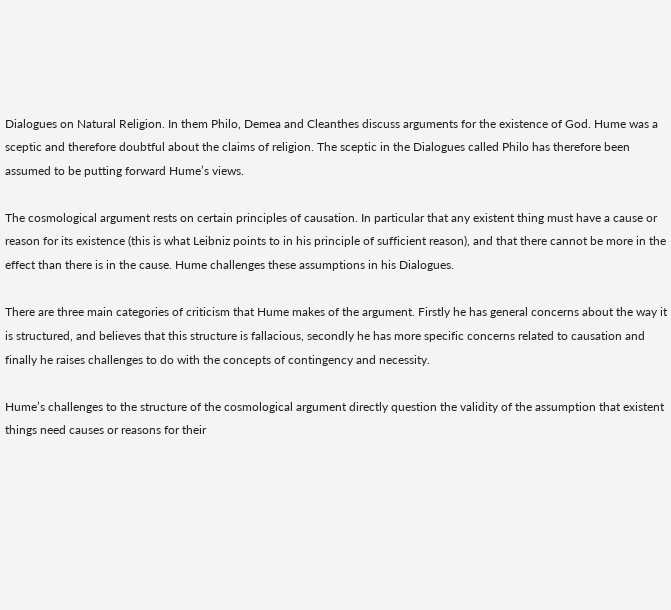Dialogues on Natural Religion. In them Philo, Demea and Cleanthes discuss arguments for the existence of God. Hume was a sceptic and therefore doubtful about the claims of religion. The sceptic in the Dialogues called Philo has therefore been assumed to be putting forward Hume’s views.

The cosmological argument rests on certain principles of causation. In particular that any existent thing must have a cause or reason for its existence (this is what Leibniz points to in his principle of sufficient reason), and that there cannot be more in the effect than there is in the cause. Hume challenges these assumptions in his Dialogues.

There are three main categories of criticism that Hume makes of the argument. Firstly he has general concerns about the way it is structured, and believes that this structure is fallacious, secondly he has more specific concerns related to causation and finally he raises challenges to do with the concepts of contingency and necessity.

Hume’s challenges to the structure of the cosmological argument directly question the validity of the assumption that existent things need causes or reasons for their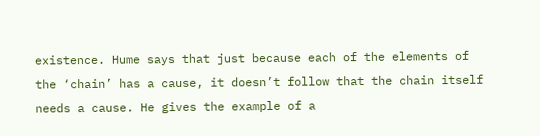existence. Hume says that just because each of the elements of the ‘chain’ has a cause, it doesn’t follow that the chain itself needs a cause. He gives the example of a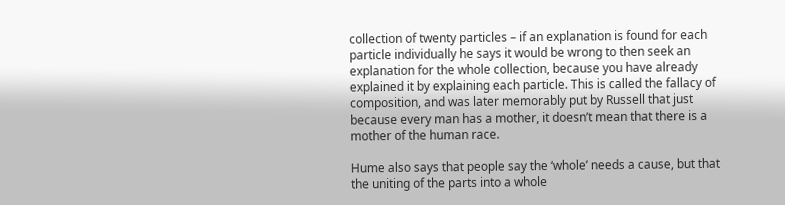collection of twenty particles – if an explanation is found for each particle individually he says it would be wrong to then seek an explanation for the whole collection, because you have already explained it by explaining each particle. This is called the fallacy of composition, and was later memorably put by Russell that just because every man has a mother, it doesn’t mean that there is a mother of the human race.

Hume also says that people say the ‘whole’ needs a cause, but that the uniting of the parts into a whole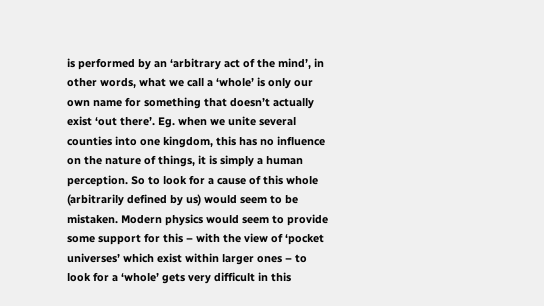is performed by an ‘arbitrary act of the mind’, in other words, what we call a ‘whole’ is only our own name for something that doesn’t actually exist ‘out there’. Eg. when we unite several counties into one kingdom, this has no influence on the nature of things, it is simply a human perception. So to look for a cause of this whole (arbitrarily defined by us) would seem to be mistaken. Modern physics would seem to provide some support for this – with the view of ‘pocket universes’ which exist within larger ones – to look for a ‘whole’ gets very difficult in this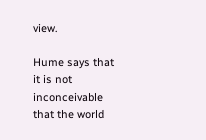view.

Hume says that it is not inconceivable that the world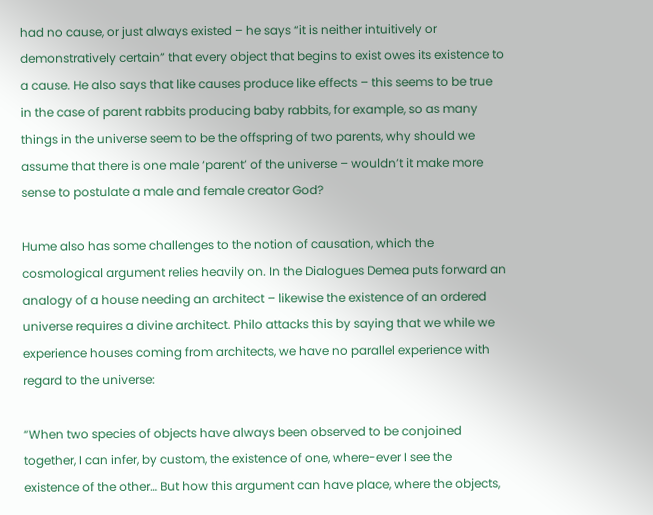had no cause, or just always existed – he says “it is neither intuitively or demonstratively certain” that every object that begins to exist owes its existence to a cause. He also says that like causes produce like effects – this seems to be true in the case of parent rabbits producing baby rabbits, for example, so as many things in the universe seem to be the offspring of two parents, why should we assume that there is one male ‘parent’ of the universe – wouldn’t it make more sense to postulate a male and female creator God?

Hume also has some challenges to the notion of causation, which the cosmological argument relies heavily on. In the Dialogues Demea puts forward an analogy of a house needing an architect – likewise the existence of an ordered universe requires a divine architect. Philo attacks this by saying that we while we experience houses coming from architects, we have no parallel experience with regard to the universe:

“When two species of objects have always been observed to be conjoined together, I can infer, by custom, the existence of one, where-ever I see the existence of the other… But how this argument can have place, where the objects,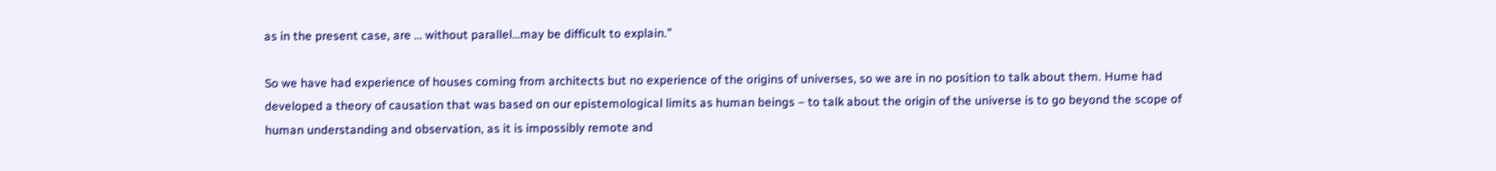as in the present case, are … without parallel…may be difficult to explain.”

So we have had experience of houses coming from architects but no experience of the origins of universes, so we are in no position to talk about them. Hume had developed a theory of causation that was based on our epistemological limits as human beings – to talk about the origin of the universe is to go beyond the scope of human understanding and observation, as it is impossibly remote and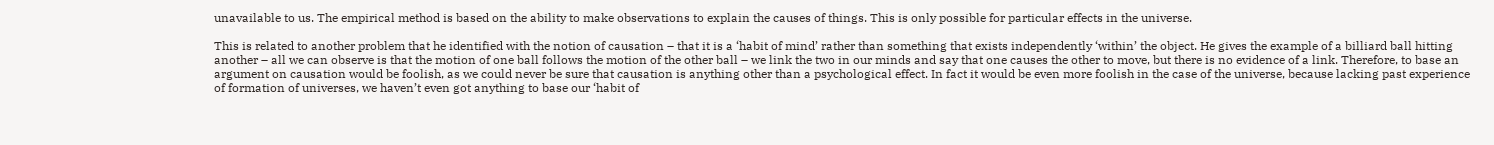unavailable to us. The empirical method is based on the ability to make observations to explain the causes of things. This is only possible for particular effects in the universe.

This is related to another problem that he identified with the notion of causation – that it is a ‘habit of mind’ rather than something that exists independently ‘within’ the object. He gives the example of a billiard ball hitting another – all we can observe is that the motion of one ball follows the motion of the other ball – we link the two in our minds and say that one causes the other to move, but there is no evidence of a link. Therefore, to base an argument on causation would be foolish, as we could never be sure that causation is anything other than a psychological effect. In fact it would be even more foolish in the case of the universe, because lacking past experience of formation of universes, we haven’t even got anything to base our ‘habit of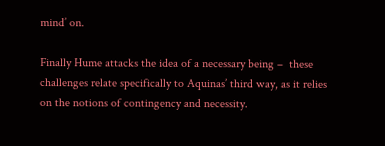mind’ on.

Finally Hume attacks the idea of a necessary being –  these challenges relate specifically to Aquinas’ third way, as it relies on the notions of contingency and necessity.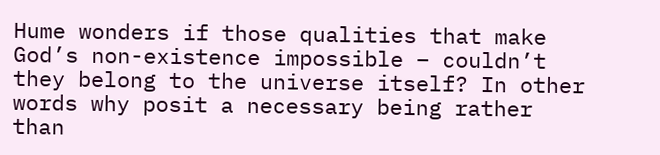Hume wonders if those qualities that make God’s non-existence impossible – couldn’t they belong to the universe itself? In other words why posit a necessary being rather than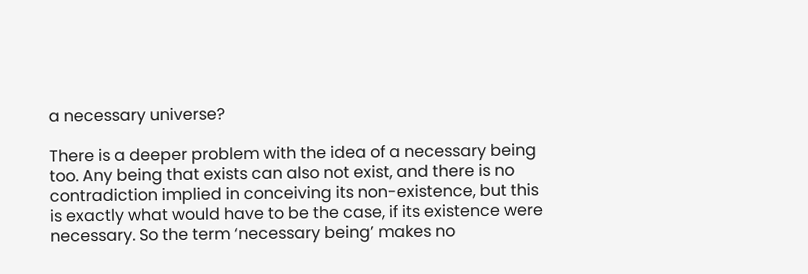a necessary universe?

There is a deeper problem with the idea of a necessary being too. Any being that exists can also not exist, and there is no contradiction implied in conceiving its non-existence, but this is exactly what would have to be the case, if its existence were necessary. So the term ‘necessary being’ makes no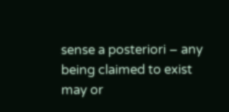sense a posteriori – any being claimed to exist may or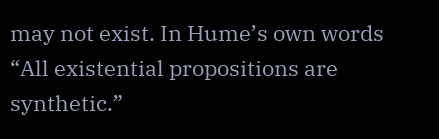may not exist. In Hume’s own words “All existential propositions are synthetic.”